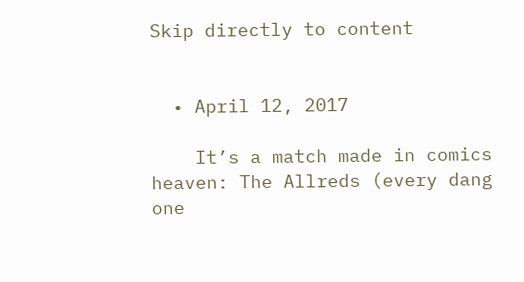Skip directly to content


  • April 12, 2017

    It’s a match made in comics heaven: The Allreds (every dang one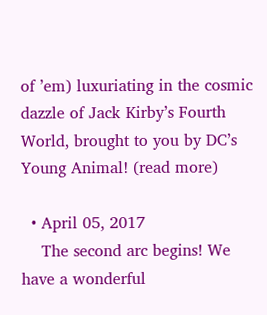of ’em) luxuriating in the cosmic dazzle of Jack Kirby’s Fourth World, brought to you by DC’s Young Animal! (read more)

  • April 05, 2017
    The second arc begins! We have a wonderful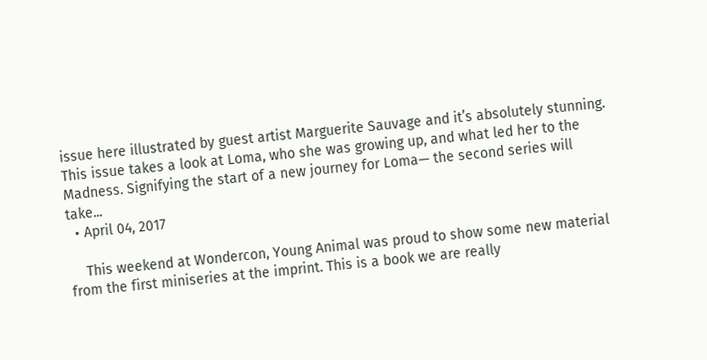issue here illustrated by guest artist Marguerite Sauvage and it’s absolutely stunning. This issue takes a look at Loma, who she was growing up, and what led her to the Madness. Signifying the start of a new journey for Loma— the second series will take...
  • April 04, 2017

    This weekend at Wondercon, Young Animal was proud to show some new material from the first miniseries at the imprint. This is a book we are really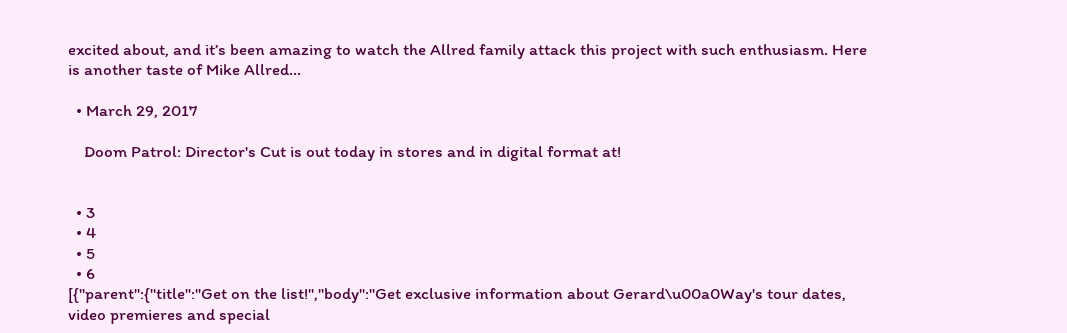excited about, and it’s been amazing to watch the Allred family attack this project with such enthusiasm. Here is another taste of Mike Allred...

  • March 29, 2017

    Doom Patrol: Director's Cut is out today in stores and in digital format at!


  • 3
  • 4
  • 5
  • 6
[{"parent":{"title":"Get on the list!","body":"Get exclusive information about Gerard\u00a0Way's tour dates, video premieres and special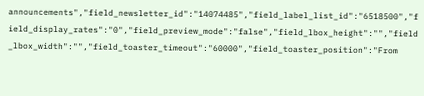announcements","field_newsletter_id":"14074485","field_label_list_id":"6518500","field_display_rates":"0","field_preview_mode":"false","field_lbox_height":"","field_lbox_width":"","field_toaster_timeout":"60000","field_toaster_position":"From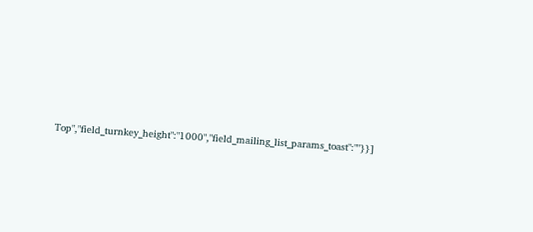Top","field_turnkey_height":"1000","field_mailing_list_params_toast":""}}]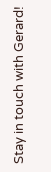Stay in touch with Gerard!